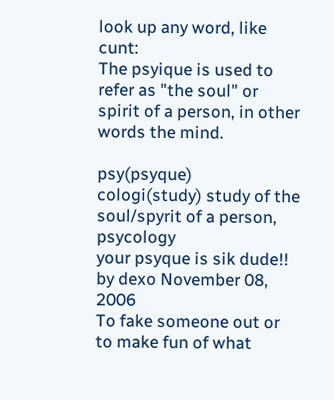look up any word, like cunt:
The psyique is used to refer as "the soul" or spirit of a person, in other words the mind.

psy(psyque) cologi(study) study of the soul/spyrit of a person, psycology
your psyque is sik dude!!
by dexo November 08, 2006
To fake someone out or to make fun of what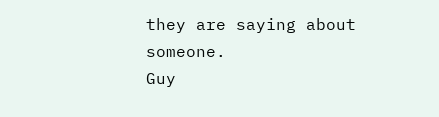they are saying about someone.
Guy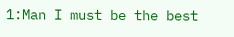1:Man I must be the best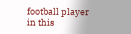football player in this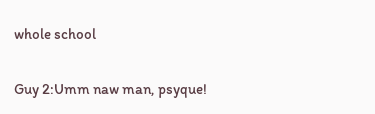whole school

Guy 2:Umm naw man, psyque!